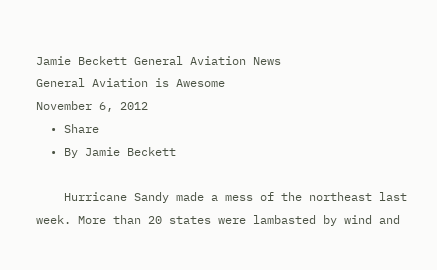Jamie Beckett General Aviation News
General Aviation is Awesome
November 6, 2012
  • Share
  • By Jamie Beckett

    Hurricane Sandy made a mess of the northeast last week. More than 20 states were lambasted by wind and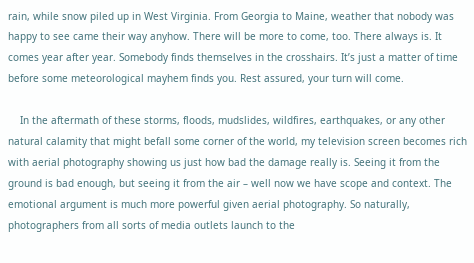rain, while snow piled up in West Virginia. From Georgia to Maine, weather that nobody was happy to see came their way anyhow. There will be more to come, too. There always is. It comes year after year. Somebody finds themselves in the crosshairs. It’s just a matter of time before some meteorological mayhem finds you. Rest assured, your turn will come.

    In the aftermath of these storms, floods, mudslides, wildfires, earthquakes, or any other natural calamity that might befall some corner of the world, my television screen becomes rich with aerial photography showing us just how bad the damage really is. Seeing it from the ground is bad enough, but seeing it from the air – well now we have scope and context. The emotional argument is much more powerful given aerial photography. So naturally, photographers from all sorts of media outlets launch to the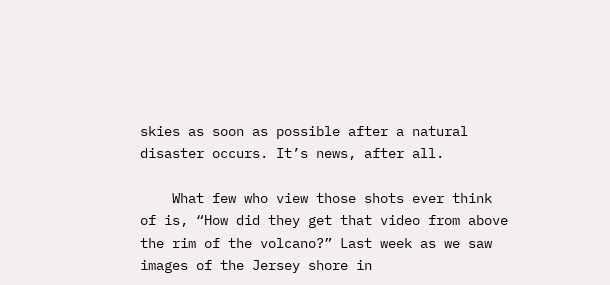skies as soon as possible after a natural disaster occurs. It’s news, after all.

    What few who view those shots ever think of is, “How did they get that video from above the rim of the volcano?” Last week as we saw images of the Jersey shore in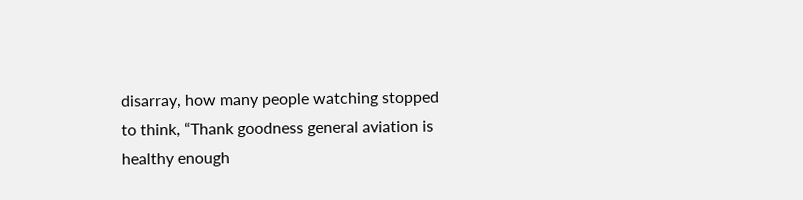disarray, how many people watching stopped to think, “Thank goodness general aviation is healthy enough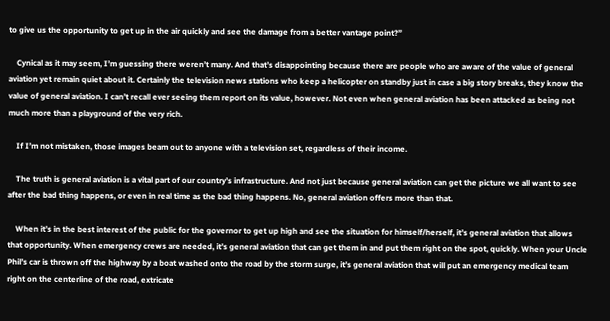to give us the opportunity to get up in the air quickly and see the damage from a better vantage point?”

    Cynical as it may seem, I’m guessing there weren’t many. And that’s disappointing because there are people who are aware of the value of general aviation yet remain quiet about it. Certainly the television news stations who keep a helicopter on standby just in case a big story breaks, they know the value of general aviation. I can’t recall ever seeing them report on its value, however. Not even when general aviation has been attacked as being not much more than a playground of the very rich.

    If I’m not mistaken, those images beam out to anyone with a television set, regardless of their income.

    The truth is general aviation is a vital part of our country’s infrastructure. And not just because general aviation can get the picture we all want to see after the bad thing happens, or even in real time as the bad thing happens. No, general aviation offers more than that.

    When it’s in the best interest of the public for the governor to get up high and see the situation for himself/herself, it’s general aviation that allows that opportunity. When emergency crews are needed, it’s general aviation that can get them in and put them right on the spot, quickly. When your Uncle Phil’s car is thrown off the highway by a boat washed onto the road by the storm surge, it’s general aviation that will put an emergency medical team right on the centerline of the road, extricate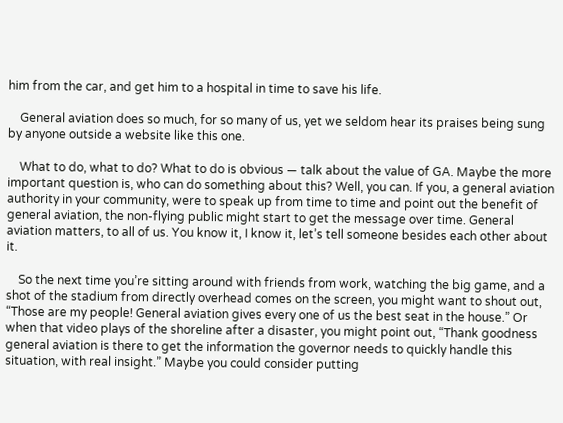him from the car, and get him to a hospital in time to save his life.

    General aviation does so much, for so many of us, yet we seldom hear its praises being sung by anyone outside a website like this one.

    What to do, what to do? What to do is obvious — talk about the value of GA. Maybe the more important question is, who can do something about this? Well, you can. If you, a general aviation authority in your community, were to speak up from time to time and point out the benefit of general aviation, the non-flying public might start to get the message over time. General aviation matters, to all of us. You know it, I know it, let’s tell someone besides each other about it.

    So the next time you’re sitting around with friends from work, watching the big game, and a shot of the stadium from directly overhead comes on the screen, you might want to shout out, “Those are my people! General aviation gives every one of us the best seat in the house.” Or when that video plays of the shoreline after a disaster, you might point out, “Thank goodness general aviation is there to get the information the governor needs to quickly handle this situation, with real insight.” Maybe you could consider putting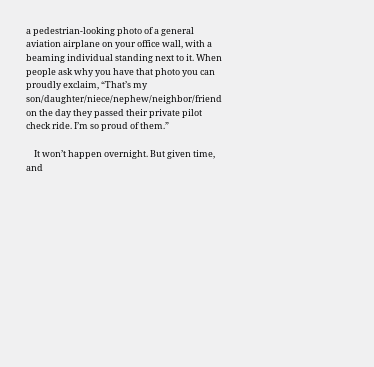a pedestrian-looking photo of a general aviation airplane on your office wall, with a beaming individual standing next to it. When people ask why you have that photo you can proudly exclaim, “That’s my son/daughter/niece/nephew/neighbor/friend on the day they passed their private pilot check ride. I’m so proud of them.”

    It won’t happen overnight. But given time, and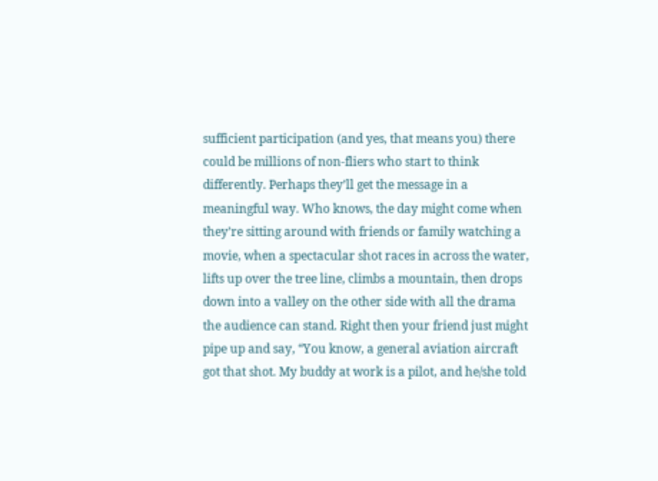sufficient participation (and yes, that means you) there could be millions of non-fliers who start to think differently. Perhaps they’ll get the message in a meaningful way. Who knows, the day might come when they’re sitting around with friends or family watching a movie, when a spectacular shot races in across the water, lifts up over the tree line, climbs a mountain, then drops down into a valley on the other side with all the drama the audience can stand. Right then your friend just might pipe up and say, “You know, a general aviation aircraft got that shot. My buddy at work is a pilot, and he/she told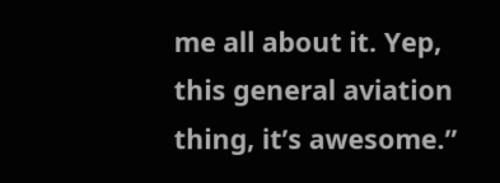me all about it. Yep, this general aviation thing, it’s awesome.”